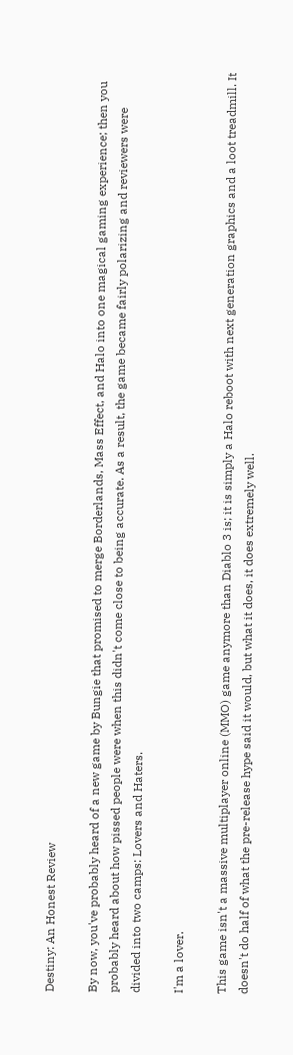Destiny: An Honest Review

By now, you've probably heard of a new game by Bungie that promised to merge Borderlands, Mass Effect, and Halo into one magical gaming experience; then you probably heard about how pissed people were when this didn't come close to being accurate. As a result, the game became fairly polarizing and reviewers were divided into two camps: Lovers and Haters.

I'm a lover.

This game isn't a massive multiplayer online (MMO) game anymore than Diablo 3 is; it is simply a Halo reboot with next generation graphics and a loot treadmill. It doesn't do half of what the pre-release hype said it would, but what it does, it does extremely well.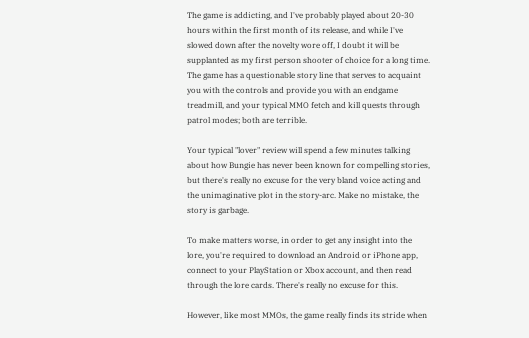The game is addicting, and I've probably played about 20-30 hours within the first month of its release, and while I've slowed down after the novelty wore off, I doubt it will be supplanted as my first person shooter of choice for a long time. The game has a questionable story line that serves to acquaint you with the controls and provide you with an endgame treadmill, and your typical MMO fetch and kill quests through patrol modes; both are terrible.

Your typical "lover" review will spend a few minutes talking about how Bungie has never been known for compelling stories, but there's really no excuse for the very bland voice acting and the unimaginative plot in the story-arc. Make no mistake, the story is garbage.

To make matters worse, in order to get any insight into the lore, you're required to download an Android or iPhone app, connect to your PlayStation or Xbox account, and then read through the lore cards. There's really no excuse for this.

However, like most MMOs, the game really finds its stride when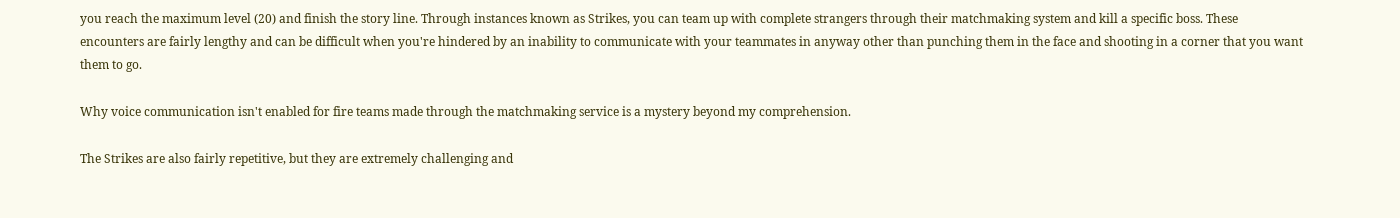you reach the maximum level (20) and finish the story line. Through instances known as Strikes, you can team up with complete strangers through their matchmaking system and kill a specific boss. These encounters are fairly lengthy and can be difficult when you're hindered by an inability to communicate with your teammates in anyway other than punching them in the face and shooting in a corner that you want them to go.

Why voice communication isn't enabled for fire teams made through the matchmaking service is a mystery beyond my comprehension.

The Strikes are also fairly repetitive, but they are extremely challenging and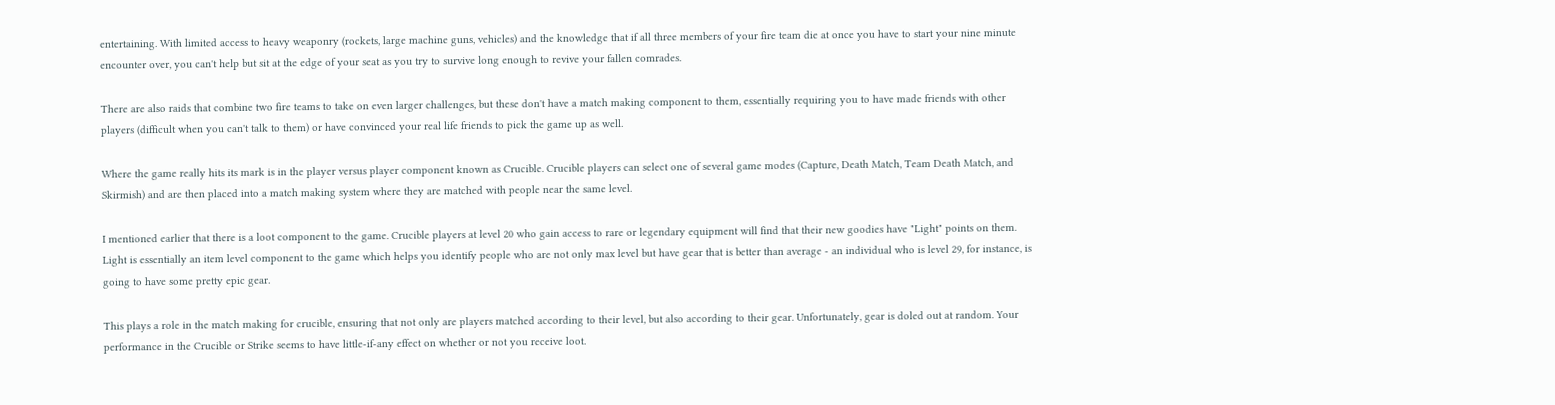entertaining. With limited access to heavy weaponry (rockets, large machine guns, vehicles) and the knowledge that if all three members of your fire team die at once you have to start your nine minute encounter over, you can't help but sit at the edge of your seat as you try to survive long enough to revive your fallen comrades.

There are also raids that combine two fire teams to take on even larger challenges, but these don't have a match making component to them, essentially requiring you to have made friends with other players (difficult when you can't talk to them) or have convinced your real life friends to pick the game up as well.

Where the game really hits its mark is in the player versus player component known as Crucible. Crucible players can select one of several game modes (Capture, Death Match, Team Death Match, and Skirmish) and are then placed into a match making system where they are matched with people near the same level.

I mentioned earlier that there is a loot component to the game. Crucible players at level 20 who gain access to rare or legendary equipment will find that their new goodies have "Light" points on them. Light is essentially an item level component to the game which helps you identify people who are not only max level but have gear that is better than average - an individual who is level 29, for instance, is going to have some pretty epic gear.

This plays a role in the match making for crucible, ensuring that not only are players matched according to their level, but also according to their gear. Unfortunately, gear is doled out at random. Your performance in the Crucible or Strike seems to have little-if-any effect on whether or not you receive loot.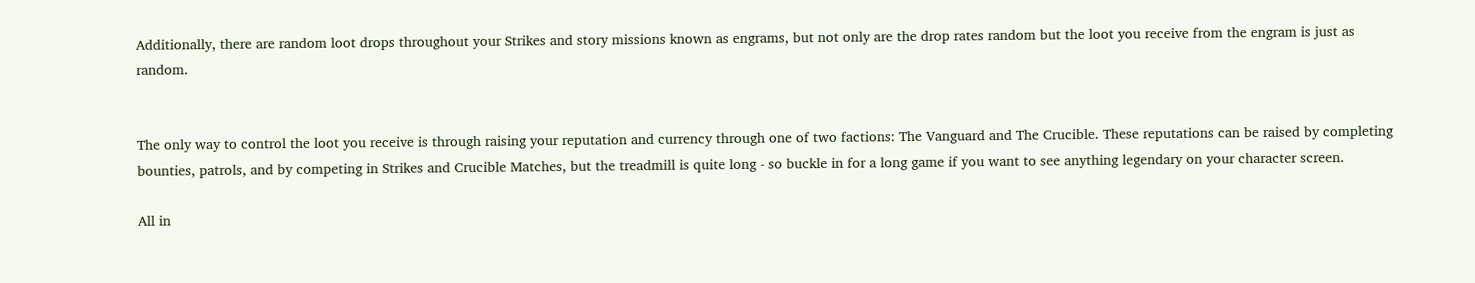Additionally, there are random loot drops throughout your Strikes and story missions known as engrams, but not only are the drop rates random but the loot you receive from the engram is just as random.


The only way to control the loot you receive is through raising your reputation and currency through one of two factions: The Vanguard and The Crucible. These reputations can be raised by completing bounties, patrols, and by competing in Strikes and Crucible Matches, but the treadmill is quite long - so buckle in for a long game if you want to see anything legendary on your character screen.

All in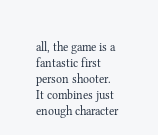all, the game is a fantastic first person shooter. It combines just enough character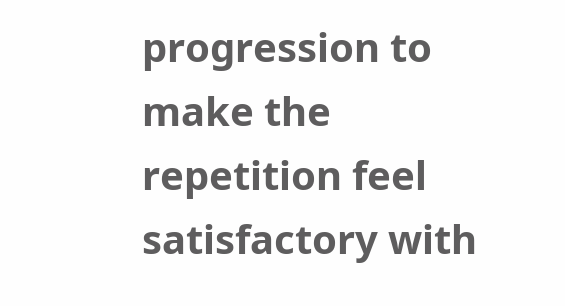progression to make the repetition feel satisfactory with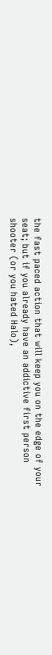the fast paced action that will keep you on the edge of your seat; but if you already have an addictive first person shooter (or you hated Halo),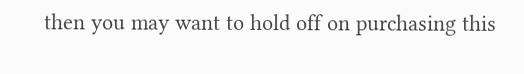then you may want to hold off on purchasing this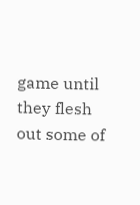game until they flesh out some of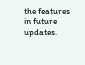the features in future updates.